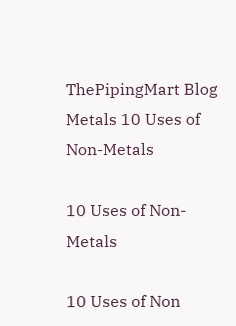ThePipingMart Blog Metals 10 Uses of Non-Metals

10 Uses of Non-Metals

10 Uses of Non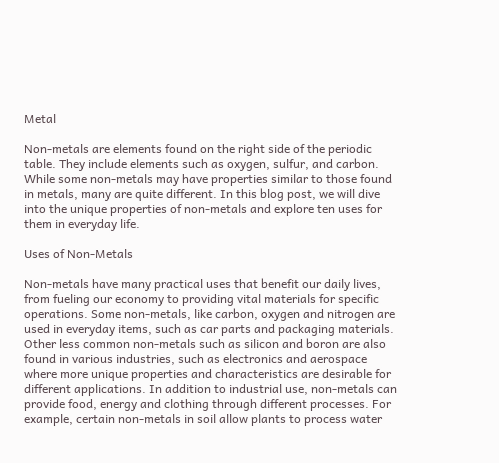Metal

Non-metals are elements found on the right side of the periodic table. They include elements such as oxygen, sulfur, and carbon. While some non-metals may have properties similar to those found in metals, many are quite different. In this blog post, we will dive into the unique properties of non-metals and explore ten uses for them in everyday life.

Uses of Non-Metals

Non-metals have many practical uses that benefit our daily lives, from fueling our economy to providing vital materials for specific operations. Some non-metals, like carbon, oxygen and nitrogen are used in everyday items, such as car parts and packaging materials. Other less common non-metals such as silicon and boron are also found in various industries, such as electronics and aerospace where more unique properties and characteristics are desirable for different applications. In addition to industrial use, non-metals can provide food, energy and clothing through different processes. For example, certain non-metals in soil allow plants to process water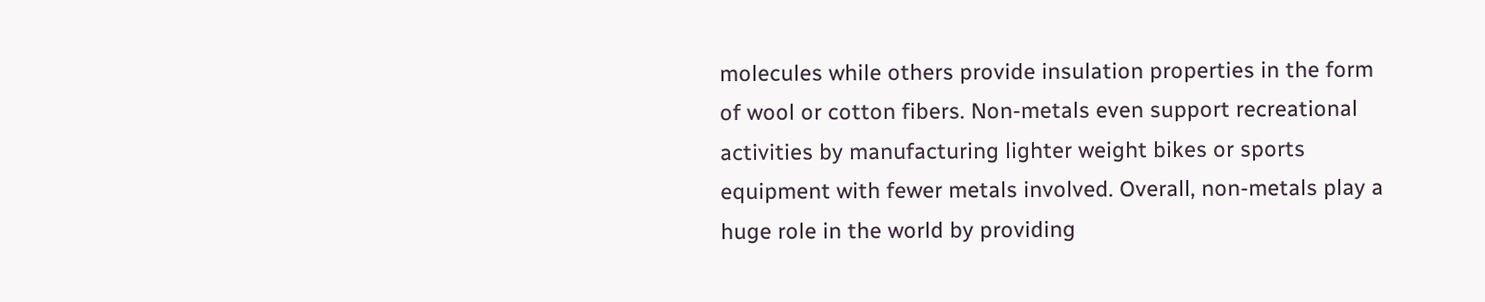molecules while others provide insulation properties in the form of wool or cotton fibers. Non-metals even support recreational activities by manufacturing lighter weight bikes or sports equipment with fewer metals involved. Overall, non-metals play a huge role in the world by providing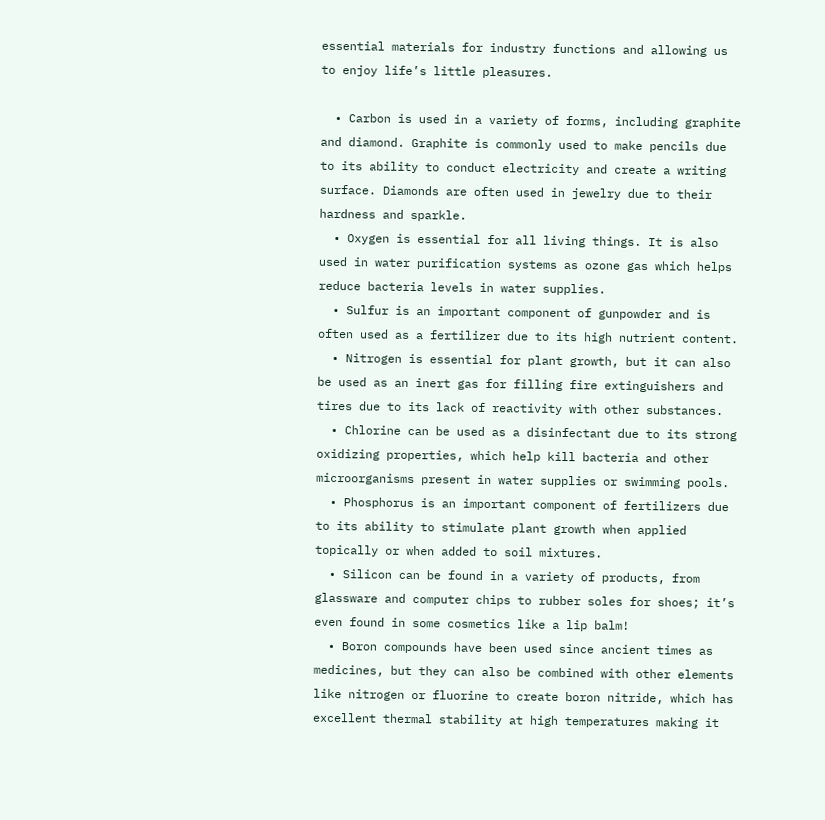essential materials for industry functions and allowing us to enjoy life’s little pleasures.

  • Carbon is used in a variety of forms, including graphite and diamond. Graphite is commonly used to make pencils due to its ability to conduct electricity and create a writing surface. Diamonds are often used in jewelry due to their hardness and sparkle.
  • Oxygen is essential for all living things. It is also used in water purification systems as ozone gas which helps reduce bacteria levels in water supplies.
  • Sulfur is an important component of gunpowder and is often used as a fertilizer due to its high nutrient content.
  • Nitrogen is essential for plant growth, but it can also be used as an inert gas for filling fire extinguishers and tires due to its lack of reactivity with other substances.
  • Chlorine can be used as a disinfectant due to its strong oxidizing properties, which help kill bacteria and other microorganisms present in water supplies or swimming pools.
  • Phosphorus is an important component of fertilizers due to its ability to stimulate plant growth when applied topically or when added to soil mixtures.
  • Silicon can be found in a variety of products, from glassware and computer chips to rubber soles for shoes; it’s even found in some cosmetics like a lip balm!
  • Boron compounds have been used since ancient times as medicines, but they can also be combined with other elements like nitrogen or fluorine to create boron nitride, which has excellent thermal stability at high temperatures making it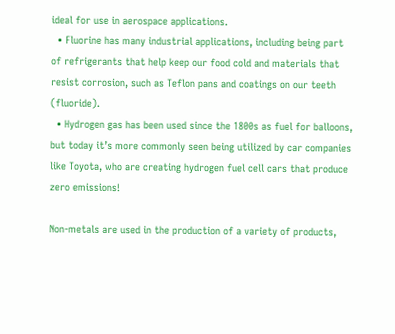ideal for use in aerospace applications.
  • Fluorine has many industrial applications, including being part of refrigerants that help keep our food cold and materials that resist corrosion, such as Teflon pans and coatings on our teeth (fluoride).
  • Hydrogen gas has been used since the 1800s as fuel for balloons, but today it’s more commonly seen being utilized by car companies like Toyota, who are creating hydrogen fuel cell cars that produce zero emissions!

Non-metals are used in the production of a variety of products,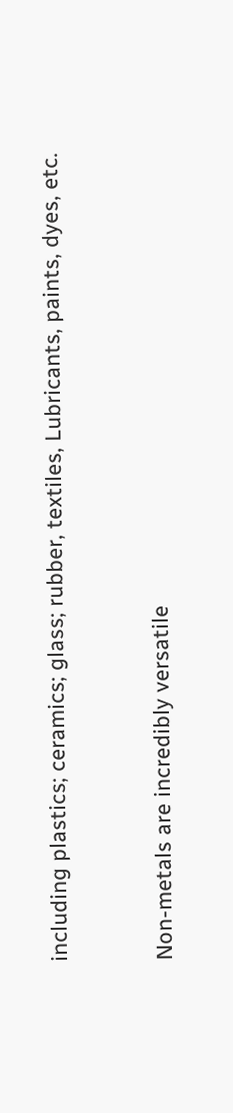including plastics; ceramics; glass; rubber, textiles, Lubricants, paints, dyes, etc.


Non-metals are incredibly versatile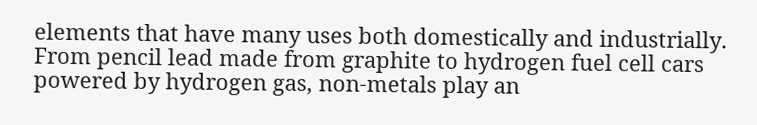elements that have many uses both domestically and industrially. From pencil lead made from graphite to hydrogen fuel cell cars powered by hydrogen gas, non-metals play an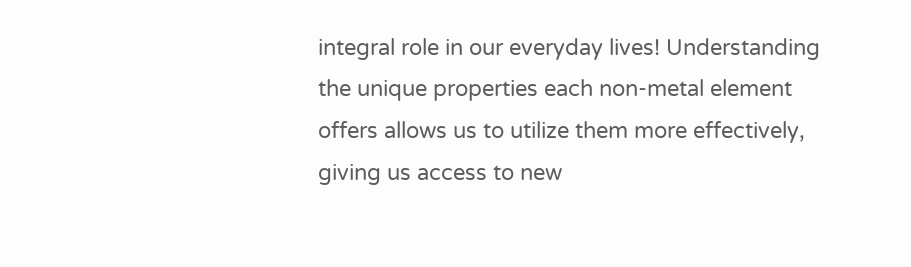integral role in our everyday lives! Understanding the unique properties each non-metal element offers allows us to utilize them more effectively, giving us access to new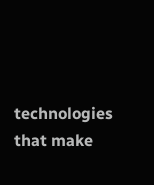technologies that make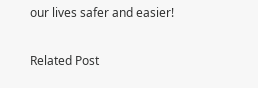our lives safer and easier!

Related Post